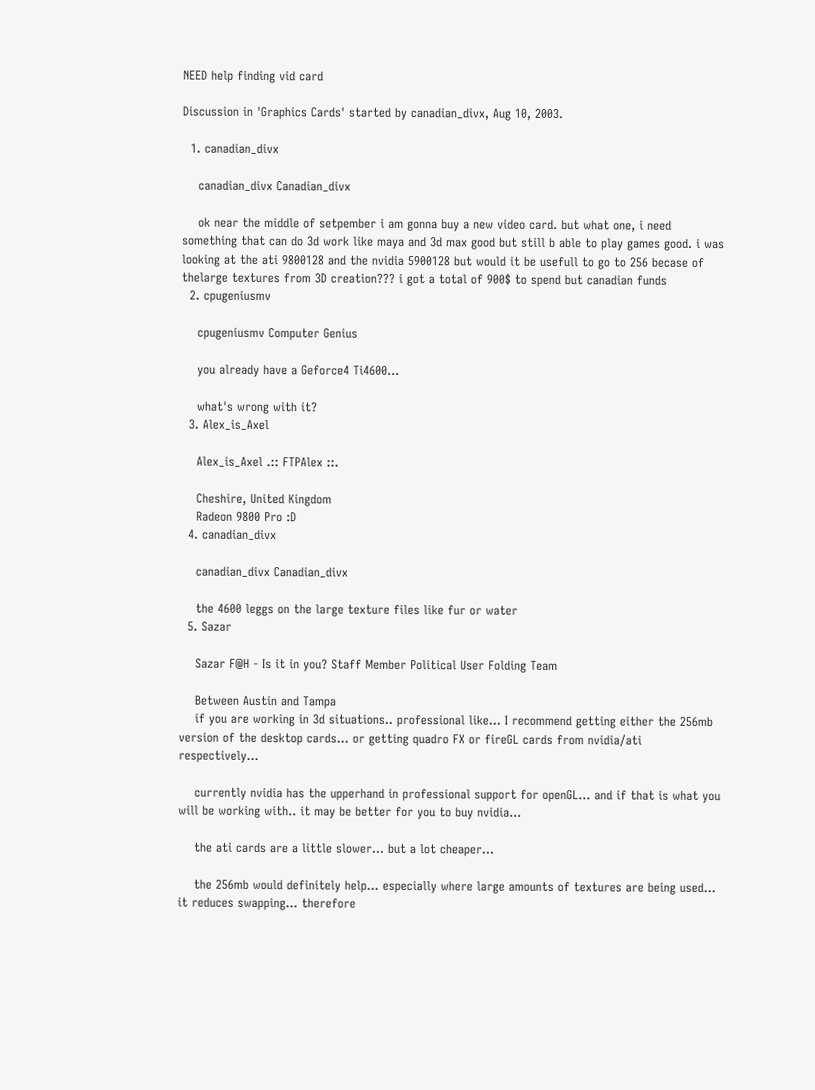NEED help finding vid card

Discussion in 'Graphics Cards' started by canadian_divx, Aug 10, 2003.

  1. canadian_divx

    canadian_divx Canadian_divx

    ok near the middle of setpember i am gonna buy a new video card. but what one, i need something that can do 3d work like maya and 3d max good but still b able to play games good. i was looking at the ati 9800128 and the nvidia 5900128 but would it be usefull to go to 256 becase of thelarge textures from 3D creation??? i got a total of 900$ to spend but canadian funds
  2. cpugeniusmv

    cpugeniusmv Computer Genius

    you already have a Geforce4 Ti4600...

    what's wrong with it?
  3. Alex_is_Axel

    Alex_is_Axel .:: FTPAlex ::.

    Cheshire, United Kingdom
    Radeon 9800 Pro :D
  4. canadian_divx

    canadian_divx Canadian_divx

    the 4600 leggs on the large texture files like fur or water
  5. Sazar

    Sazar F@H - Is it in you? Staff Member Political User Folding Team

    Between Austin and Tampa
    if you are working in 3d situations.. professional like... I recommend getting either the 256mb version of the desktop cards... or getting quadro FX or fireGL cards from nvidia/ati respectively...

    currently nvidia has the upperhand in professional support for openGL... and if that is what you will be working with.. it may be better for you to buy nvidia...

    the ati cards are a little slower... but a lot cheaper...

    the 256mb would definitely help... especially where large amounts of textures are being used... it reduces swapping... therefore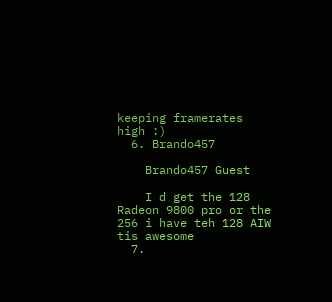keeping framerates high :)
  6. Brando457

    Brando457 Guest

    I d get the 128 Radeon 9800 pro or the 256 i have teh 128 AIW tis awesome
  7.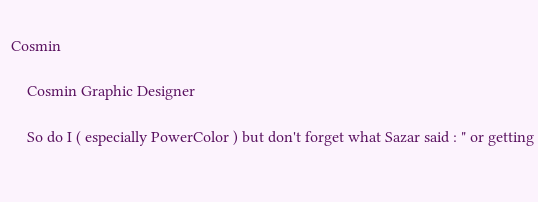Cosmin

    Cosmin Graphic Designer

    So do I ( especially PowerColor ) but don't forget what Sazar said : " or getting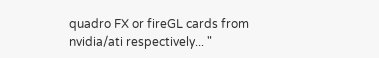quadro FX or fireGL cards from nvidia/ati respectively... "